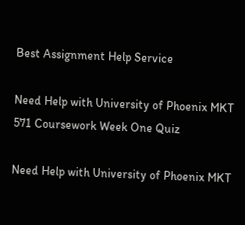Best Assignment Help Service

Need Help with University of Phoenix MKT 571 Coursework Week One Quiz

Need Help with University of Phoenix MKT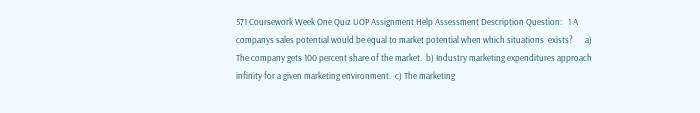571 Coursework Week One Quiz UOP Assignment Help Assessment Description Question:   1 A companys sales potential would be equal to market potential when which situations  exists?      a) The company gets 100 percent share of the market.  b) Industry marketing expenditures approach infinity for a given marketing environment.  c) The marketing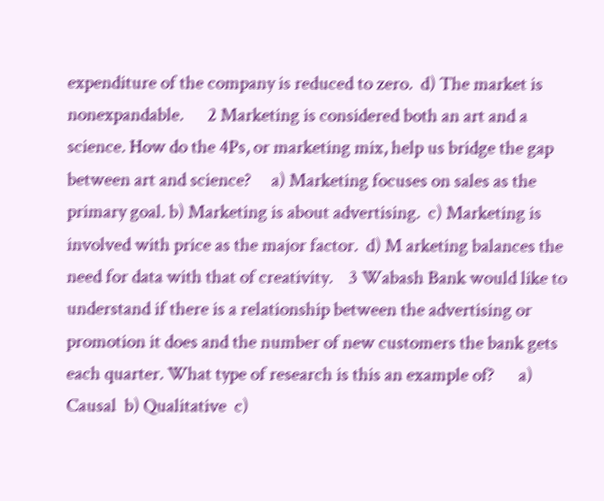expenditure of the company is reduced to zero.  d) The market is nonexpandable.      2 Marketing is considered both an art and a science. How do the 4Ps, or marketing mix, help us bridge the gap between art and science?     a) Marketing focuses on sales as the primary goal. b) Marketing is about advertising.  c) Marketing is involved with price as the major factor.  d) M arketing balances the need for data with that of creativity.    3 Wabash Bank would like to understand if there is a relationship between the advertising or promotion it does and the number of new customers the bank gets each quarter. What type of research is this an example of?      a) Causal  b) Qualitative  c)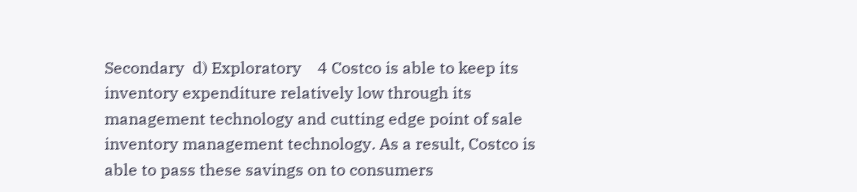Secondary  d) Exploratory    4 Costco is able to keep its inventory expenditure relatively low through its management technology and cutting edge point of sale inventory management technology. As a result, Costco is able to pass these savings on to consumers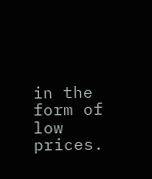in the form of low prices.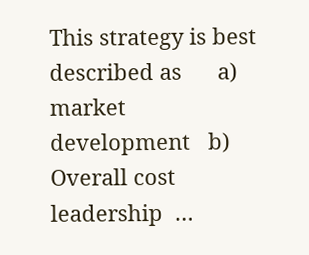This strategy is best described as      a) market development   b) Overall cost leadership  …